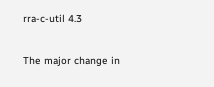rra-c-util 4.3

The major change in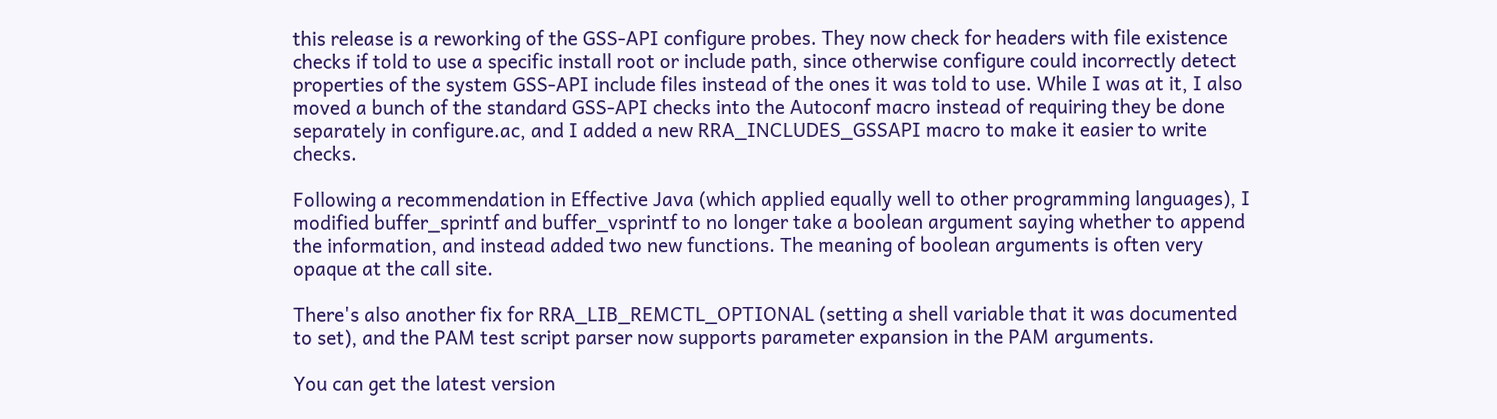this release is a reworking of the GSS-API configure probes. They now check for headers with file existence checks if told to use a specific install root or include path, since otherwise configure could incorrectly detect properties of the system GSS-API include files instead of the ones it was told to use. While I was at it, I also moved a bunch of the standard GSS-API checks into the Autoconf macro instead of requiring they be done separately in configure.ac, and I added a new RRA_INCLUDES_GSSAPI macro to make it easier to write checks.

Following a recommendation in Effective Java (which applied equally well to other programming languages), I modified buffer_sprintf and buffer_vsprintf to no longer take a boolean argument saying whether to append the information, and instead added two new functions. The meaning of boolean arguments is often very opaque at the call site.

There's also another fix for RRA_LIB_REMCTL_OPTIONAL (setting a shell variable that it was documented to set), and the PAM test script parser now supports parameter expansion in the PAM arguments.

You can get the latest version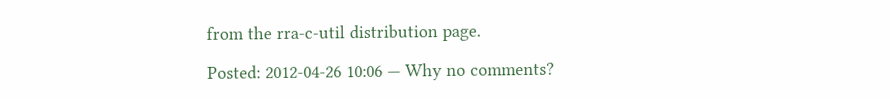from the rra-c-util distribution page.

Posted: 2012-04-26 10:06 — Why no comments?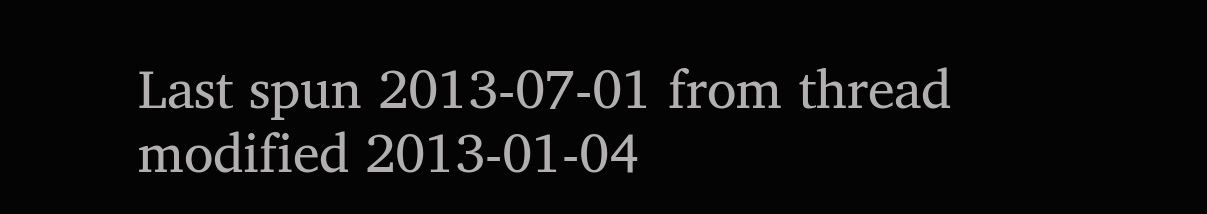Last spun 2013-07-01 from thread modified 2013-01-04